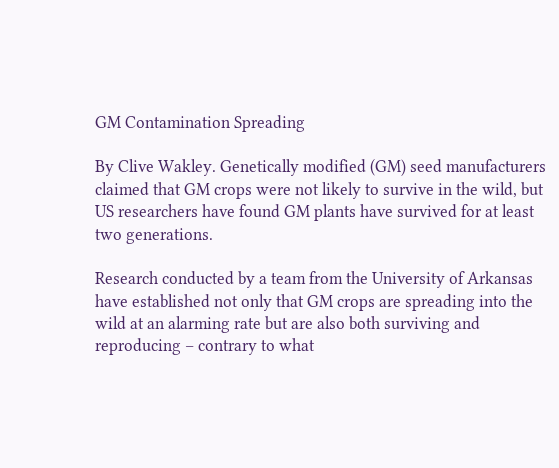GM Contamination Spreading

By Clive Wakley. Genetically modified (GM) seed manufacturers claimed that GM crops were not likely to survive in the wild, but US researchers have found GM plants have survived for at least two generations.

Research conducted by a team from the University of Arkansas have established not only that GM crops are spreading into the wild at an alarming rate but are also both surviving and reproducing – contrary to what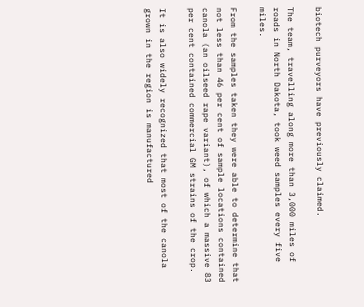biotech purveyors have previously claimed.

The team, travelling along more than 3,000 miles of roads in North Dakota, took weed samples every five miles.

From the samples taken they were able to determine that not less than 46 per cent of sample locations contained canola (an oilseed rape variant), of which a massive 83 per cent contained commercial GM strains of the crop.

It is also widely recognized that most of the canola grown in the region is manufactured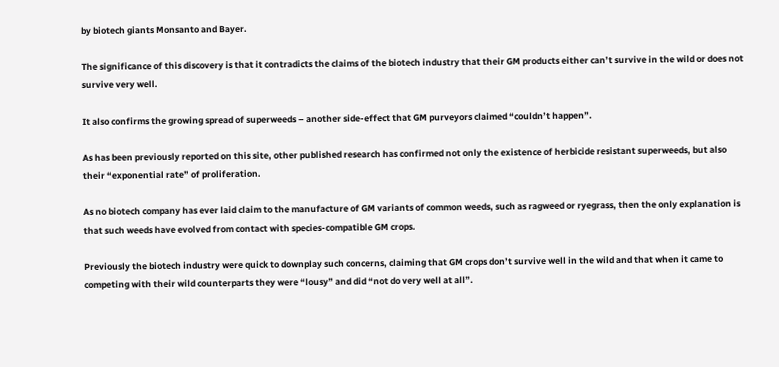by biotech giants Monsanto and Bayer.

The significance of this discovery is that it contradicts the claims of the biotech industry that their GM products either can’t survive in the wild or does not survive very well.

It also confirms the growing spread of superweeds – another side-effect that GM purveyors claimed “couldn’t happen”.

As has been previously reported on this site, other published research has confirmed not only the existence of herbicide resistant superweeds, but also their “exponential rate” of proliferation.

As no biotech company has ever laid claim to the manufacture of GM variants of common weeds, such as ragweed or ryegrass, then the only explanation is that such weeds have evolved from contact with species-compatible GM crops.

Previously the biotech industry were quick to downplay such concerns, claiming that GM crops don’t survive well in the wild and that when it came to competing with their wild counterparts they were “lousy” and did “not do very well at all”.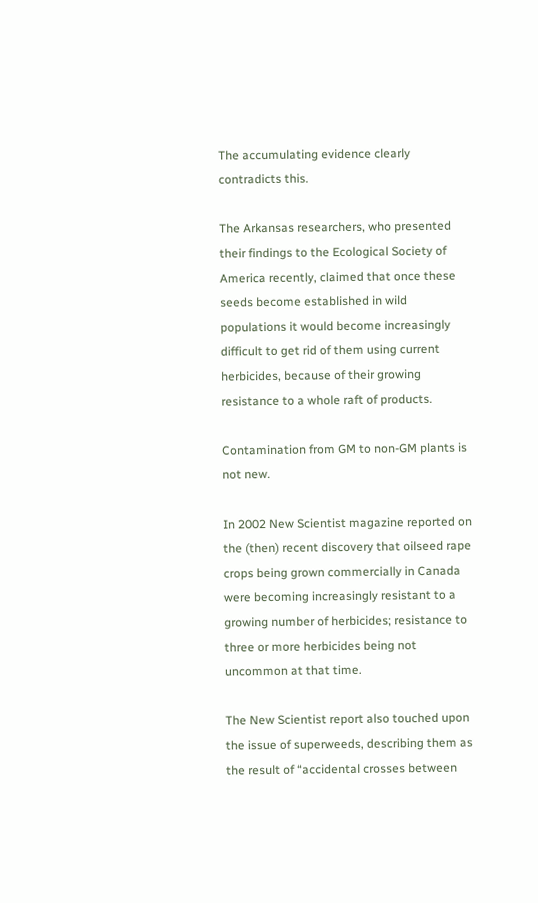The accumulating evidence clearly contradicts this.

The Arkansas researchers, who presented their findings to the Ecological Society of America recently, claimed that once these seeds become established in wild populations it would become increasingly difficult to get rid of them using current herbicides, because of their growing resistance to a whole raft of products.

Contamination from GM to non-GM plants is not new.

In 2002 New Scientist magazine reported on the (then) recent discovery that oilseed rape crops being grown commercially in Canada were becoming increasingly resistant to a growing number of herbicides; resistance to three or more herbicides being not uncommon at that time.

The New Scientist report also touched upon the issue of superweeds, describing them as the result of “accidental crosses between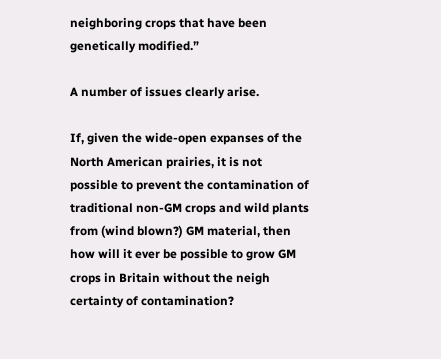neighboring crops that have been genetically modified.”

A number of issues clearly arise.

If, given the wide-open expanses of the North American prairies, it is not possible to prevent the contamination of traditional non-GM crops and wild plants from (wind blown?) GM material, then how will it ever be possible to grow GM crops in Britain without the neigh certainty of contamination?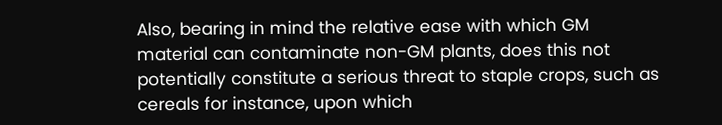Also, bearing in mind the relative ease with which GM material can contaminate non-GM plants, does this not potentially constitute a serious threat to staple crops, such as cereals for instance, upon which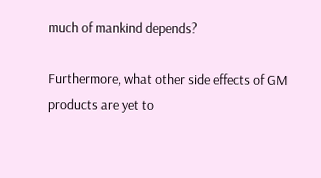much of mankind depends?

Furthermore, what other side effects of GM products are yet to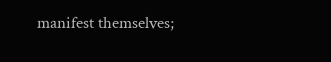manifest themselves;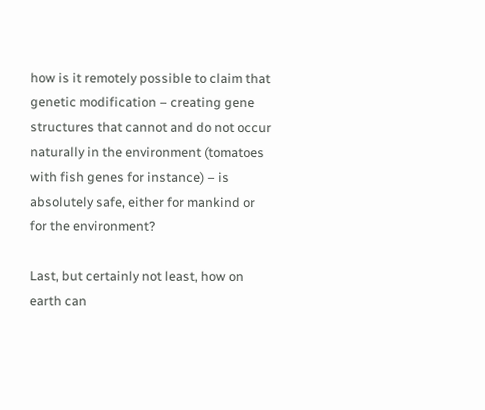how is it remotely possible to claim that genetic modification – creating gene structures that cannot and do not occur naturally in the environment (tomatoes with fish genes for instance) – is absolutely safe, either for mankind or for the environment?

Last, but certainly not least, how on earth can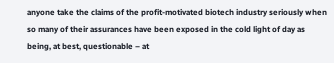anyone take the claims of the profit-motivated biotech industry seriously when so many of their assurances have been exposed in the cold light of day as being, at best, questionable – at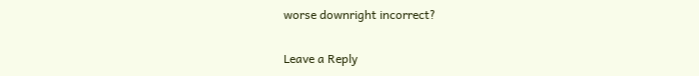worse downright incorrect?

Leave a Reply